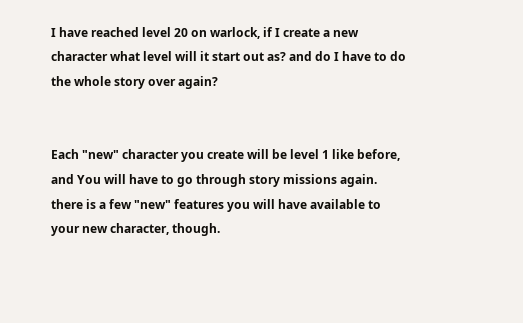I have reached level 20 on warlock, if I create a new character what level will it start out as? and do I have to do the whole story over again?


Each "new" character you create will be level 1 like before, and You will have to go through story missions again. there is a few "new" features you will have available to your new character, though.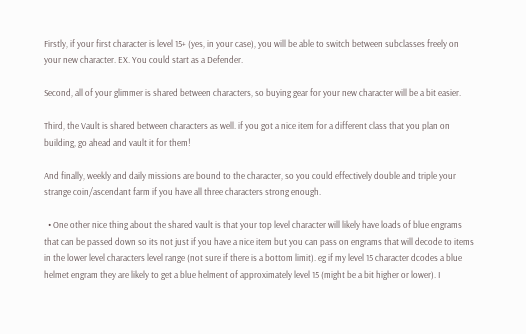Firstly, if your first character is level 15+ (yes, in your case), you will be able to switch between subclasses freely on your new character. EX. You could start as a Defender.

Second, all of your glimmer is shared between characters, so buying gear for your new character will be a bit easier.

Third, the Vault is shared between characters as well. if you got a nice item for a different class that you plan on building, go ahead and vault it for them!

And finally, weekly and daily missions are bound to the character, so you could effectively double and triple your strange coin/ascendant farm if you have all three characters strong enough.

  • One other nice thing about the shared vault is that your top level character will likely have loads of blue engrams that can be passed down so its not just if you have a nice item but you can pass on engrams that will decode to items in the lower level characters level range (not sure if there is a bottom limit). eg if my level 15 character dcodes a blue helmet engram they are likely to get a blue helment of approximately level 15 (might be a bit higher or lower). I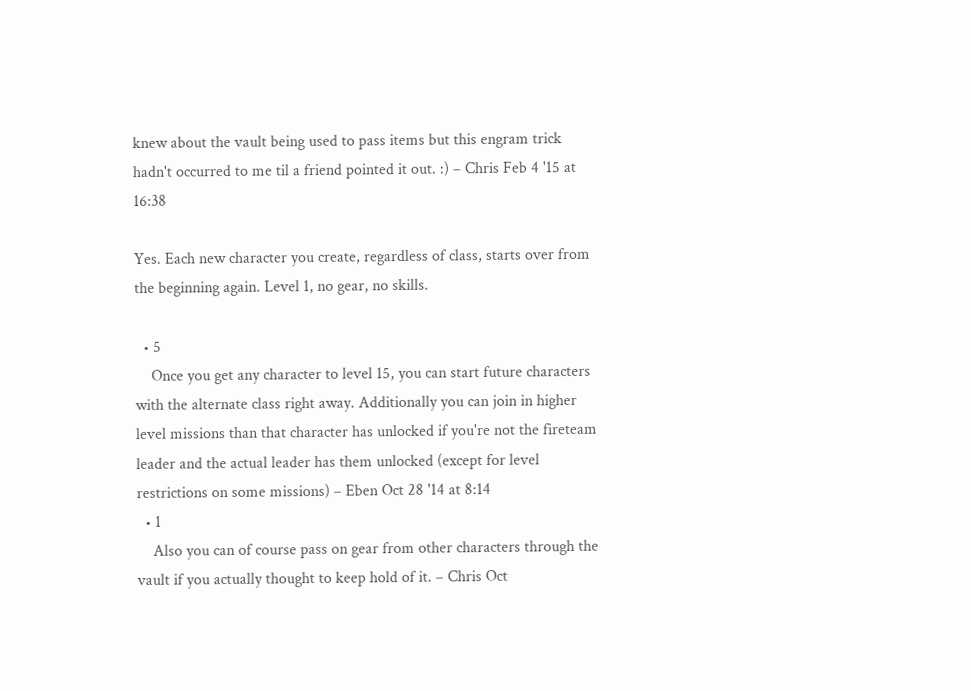knew about the vault being used to pass items but this engram trick hadn't occurred to me til a friend pointed it out. :) – Chris Feb 4 '15 at 16:38

Yes. Each new character you create, regardless of class, starts over from the beginning again. Level 1, no gear, no skills.

  • 5
    Once you get any character to level 15, you can start future characters with the alternate class right away. Additionally you can join in higher level missions than that character has unlocked if you're not the fireteam leader and the actual leader has them unlocked (except for level restrictions on some missions) – Eben Oct 28 '14 at 8:14
  • 1
    Also you can of course pass on gear from other characters through the vault if you actually thought to keep hold of it. – Chris Oct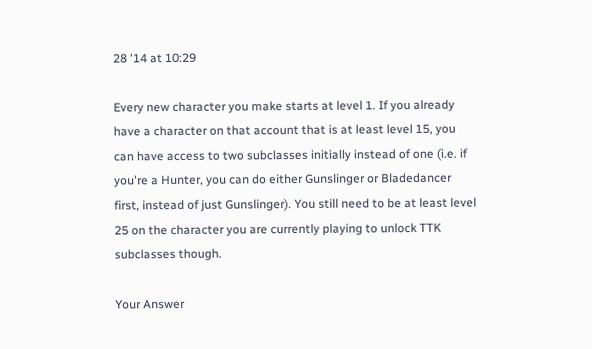28 '14 at 10:29

Every new character you make starts at level 1. If you already have a character on that account that is at least level 15, you can have access to two subclasses initially instead of one (i.e. if you're a Hunter, you can do either Gunslinger or Bladedancer first, instead of just Gunslinger). You still need to be at least level 25 on the character you are currently playing to unlock TTK subclasses though.

Your Answer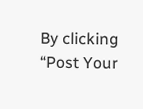By clicking “Post Your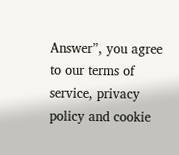Answer”, you agree to our terms of service, privacy policy and cookie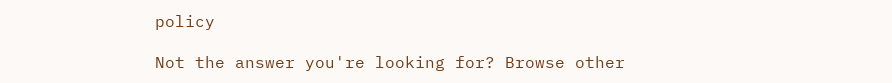policy

Not the answer you're looking for? Browse other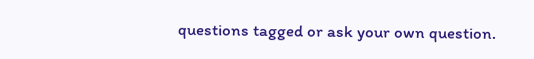questions tagged or ask your own question.